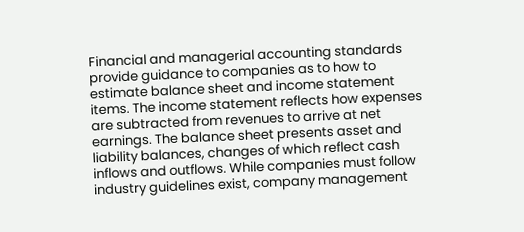Financial and managerial accounting standards provide guidance to companies as to how to estimate balance sheet and income statement items. The income statement reflects how expenses are subtracted from revenues to arrive at net earnings. The balance sheet presents asset and liability balances, changes of which reflect cash inflows and outflows. While companies must follow industry guidelines exist, company management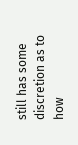still has some discretion as to how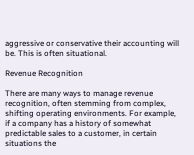aggressive or conservative their accounting will be. This is often situational.

Revenue Recognition

There are many ways to manage revenue recognition, often stemming from complex, shifting operating environments. For example, if a company has a history of somewhat predictable sales to a customer, in certain situations the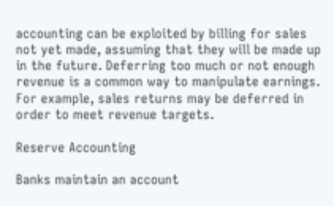accounting can be exploited by billing for sales not yet made, assuming that they will be made up in the future. Deferring too much or not enough revenue is a common way to manipulate earnings. For example, sales returns may be deferred in order to meet revenue targets.

Reserve Accounting

Banks maintain an account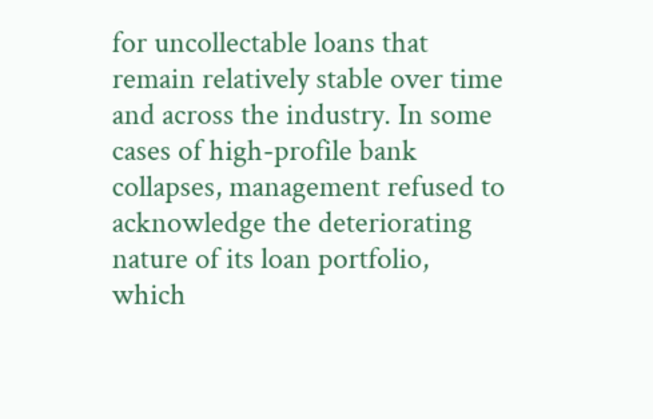for uncollectable loans that remain relatively stable over time and across the industry. In some cases of high-profile bank collapses, management refused to acknowledge the deteriorating nature of its loan portfolio, which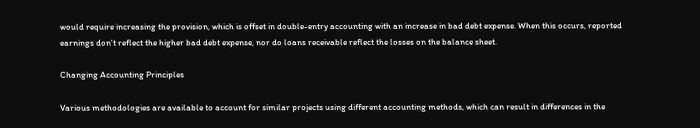would require increasing the provision, which is offset in double-entry accounting with an increase in bad debt expense. When this occurs, reported earnings don't reflect the higher bad debt expense, nor do loans receivable reflect the losses on the balance sheet.

Changing Accounting Principles

Various methodologies are available to account for similar projects using different accounting methods, which can result in differences in the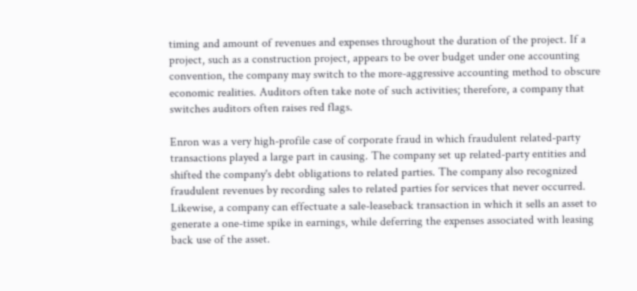timing and amount of revenues and expenses throughout the duration of the project. If a project, such as a construction project, appears to be over budget under one accounting convention, the company may switch to the more-aggressive accounting method to obscure economic realities. Auditors often take note of such activities; therefore, a company that switches auditors often raises red flags.

Enron was a very high-profile case of corporate fraud in which fraudulent related-party transactions played a large part in causing. The company set up related-party entities and shifted the company's debt obligations to related parties. The company also recognized fraudulent revenues by recording sales to related parties for services that never occurred. Likewise, a company can effectuate a sale-leaseback transaction in which it sells an asset to generate a one-time spike in earnings, while deferring the expenses associated with leasing back use of the asset.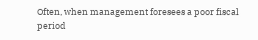Often, when management foresees a poor fiscal period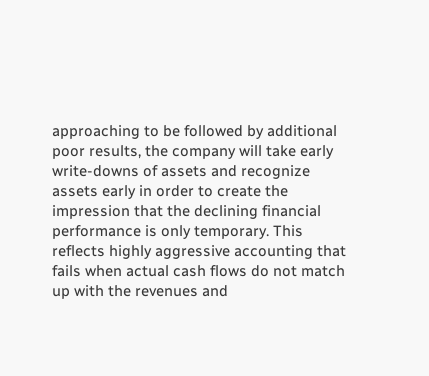approaching to be followed by additional poor results, the company will take early write-downs of assets and recognize assets early in order to create the impression that the declining financial performance is only temporary. This reflects highly aggressive accounting that fails when actual cash flows do not match up with the revenues and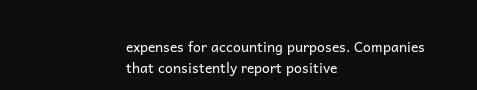expenses for accounting purposes. Companies that consistently report positive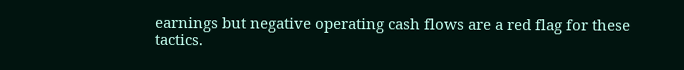earnings but negative operating cash flows are a red flag for these tactics.